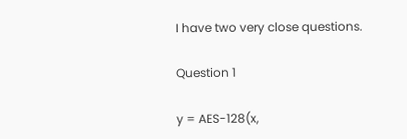I have two very close questions.

Question 1

y = AES-128(x,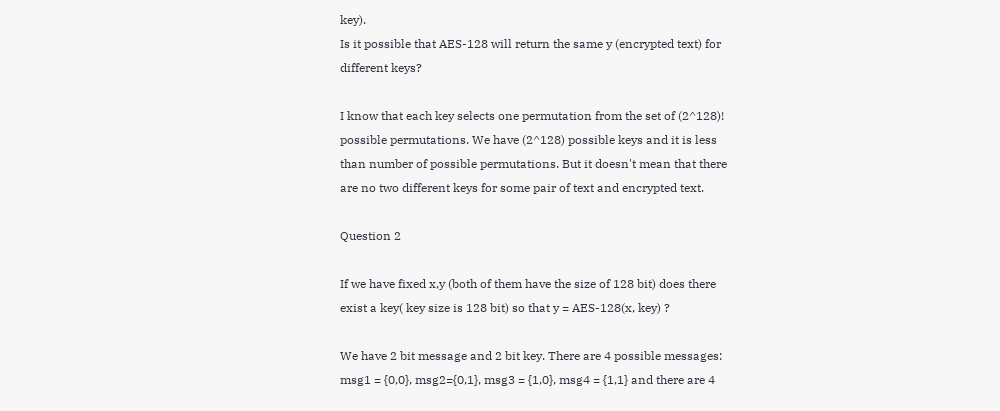key).
Is it possible that AES-128 will return the same y (encrypted text) for different keys?

I know that each key selects one permutation from the set of (2^128)! possible permutations. We have (2^128) possible keys and it is less than number of possible permutations. But it doesn't mean that there are no two different keys for some pair of text and encrypted text.

Question 2

If we have fixed x,y (both of them have the size of 128 bit) does there exist a key( key size is 128 bit) so that y = AES-128(x, key) ?

We have 2 bit message and 2 bit key. There are 4 possible messages: msg1 = {0,0}, msg2={0,1}, msg3 = {1,0}, msg4 = {1,1} and there are 4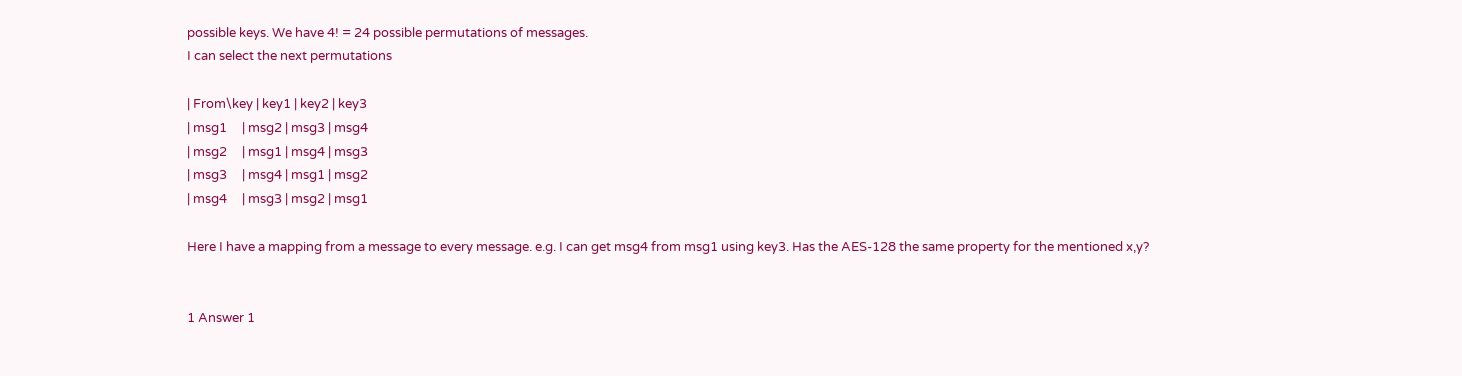possible keys. We have 4! = 24 possible permutations of messages.
I can select the next permutations

| From\key | key1 | key2 | key3
| msg1     | msg2 | msg3 | msg4
| msg2     | msg1 | msg4 | msg3
| msg3     | msg4 | msg1 | msg2
| msg4     | msg3 | msg2 | msg1

Here I have a mapping from a message to every message. e.g. I can get msg4 from msg1 using key3. Has the AES-128 the same property for the mentioned x,y?


1 Answer 1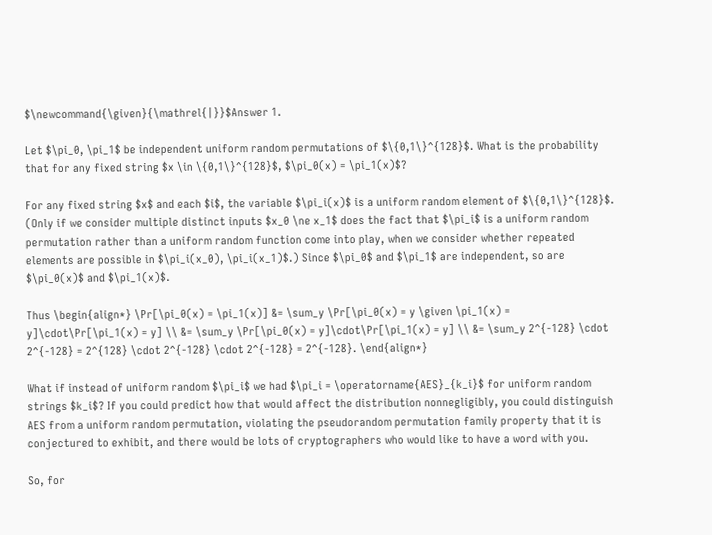$\newcommand{\given}{\mathrel{|}}$Answer 1.

Let $\pi_0, \pi_1$ be independent uniform random permutations of $\{0,1\}^{128}$. What is the probability that for any fixed string $x \in \{0,1\}^{128}$, $\pi_0(x) = \pi_1(x)$?

For any fixed string $x$ and each $i$, the variable $\pi_i(x)$ is a uniform random element of $\{0,1\}^{128}$. (Only if we consider multiple distinct inputs $x_0 \ne x_1$ does the fact that $\pi_i$ is a uniform random permutation rather than a uniform random function come into play, when we consider whether repeated elements are possible in $\pi_i(x_0), \pi_i(x_1)$.) Since $\pi_0$ and $\pi_1$ are independent, so are $\pi_0(x)$ and $\pi_1(x)$.

Thus \begin{align*} \Pr[\pi_0(x) = \pi_1(x)] &= \sum_y \Pr[\pi_0(x) = y \given \pi_1(x) = y]\cdot\Pr[\pi_1(x) = y] \\ &= \sum_y \Pr[\pi_0(x) = y]\cdot\Pr[\pi_1(x) = y] \\ &= \sum_y 2^{-128} \cdot 2^{-128} = 2^{128} \cdot 2^{-128} \cdot 2^{-128} = 2^{-128}. \end{align*}

What if instead of uniform random $\pi_i$ we had $\pi_i = \operatorname{AES}_{k_i}$ for uniform random strings $k_i$? If you could predict how that would affect the distribution nonnegligibly, you could distinguish AES from a uniform random permutation, violating the pseudorandom permutation family property that it is conjectured to exhibit, and there would be lots of cryptographers who would like to have a word with you.

So, for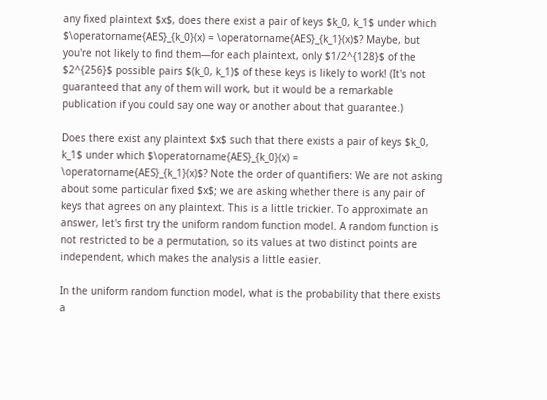any fixed plaintext $x$, does there exist a pair of keys $k_0, k_1$ under which $\operatorname{AES}_{k_0}(x) = \operatorname{AES}_{k_1}(x)$? Maybe, but you're not likely to find them—for each plaintext, only $1/2^{128}$ of the $2^{256}$ possible pairs $(k_0, k_1)$ of these keys is likely to work! (It's not guaranteed that any of them will work, but it would be a remarkable publication if you could say one way or another about that guarantee.)

Does there exist any plaintext $x$ such that there exists a pair of keys $k_0, k_1$ under which $\operatorname{AES}_{k_0}(x) = \operatorname{AES}_{k_1}(x)$? Note the order of quantifiers: We are not asking about some particular fixed $x$; we are asking whether there is any pair of keys that agrees on any plaintext. This is a little trickier. To approximate an answer, let's first try the uniform random function model. A random function is not restricted to be a permutation, so its values at two distinct points are independent, which makes the analysis a little easier.

In the uniform random function model, what is the probability that there exists a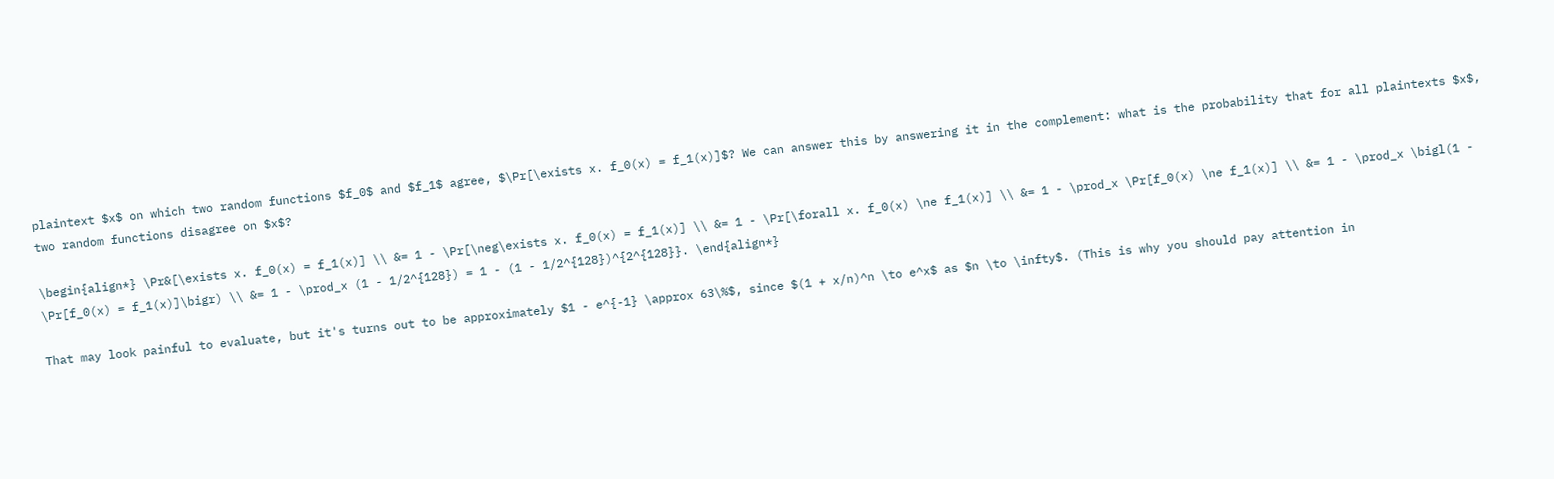plaintext $x$ on which two random functions $f_0$ and $f_1$ agree, $\Pr[\exists x. f_0(x) = f_1(x)]$? We can answer this by answering it in the complement: what is the probability that for all plaintexts $x$, two random functions disagree on $x$?

\begin{align*} \Pr&[\exists x. f_0(x) = f_1(x)] \\ &= 1 - \Pr[\neg\exists x. f_0(x) = f_1(x)] \\ &= 1 - \Pr[\forall x. f_0(x) \ne f_1(x)] \\ &= 1 - \prod_x \Pr[f_0(x) \ne f_1(x)] \\ &= 1 - \prod_x \bigl(1 - \Pr[f_0(x) = f_1(x)]\bigr) \\ &= 1 - \prod_x (1 - 1/2^{128}) = 1 - (1 - 1/2^{128})^{2^{128}}. \end{align*}

That may look painful to evaluate, but it's turns out to be approximately $1 - e^{-1} \approx 63\%$, since $(1 + x/n)^n \to e^x$ as $n \to \infty$. (This is why you should pay attention in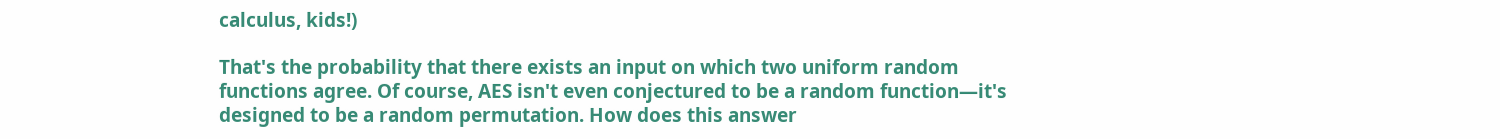calculus, kids!)

That's the probability that there exists an input on which two uniform random functions agree. Of course, AES isn't even conjectured to be a random function—it's designed to be a random permutation. How does this answer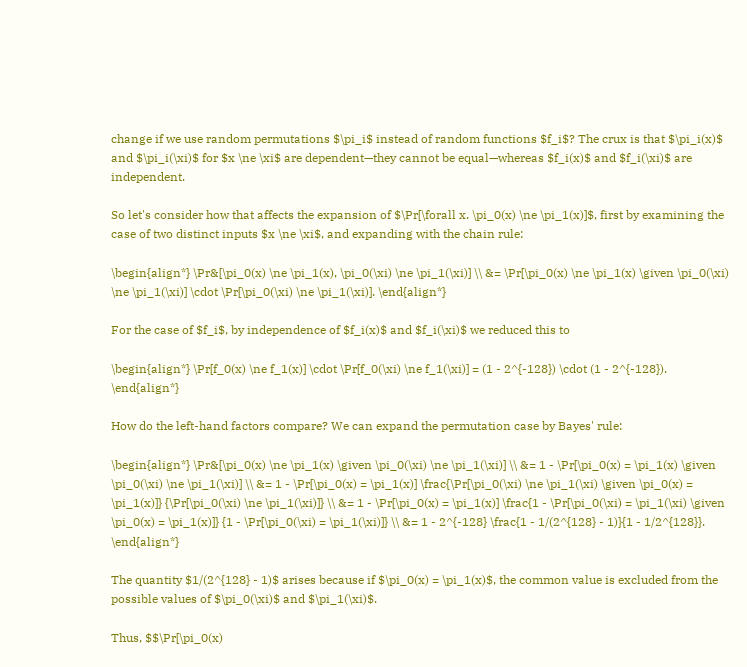change if we use random permutations $\pi_i$ instead of random functions $f_i$? The crux is that $\pi_i(x)$ and $\pi_i(\xi)$ for $x \ne \xi$ are dependent—they cannot be equal—whereas $f_i(x)$ and $f_i(\xi)$ are independent.

So let's consider how that affects the expansion of $\Pr[\forall x. \pi_0(x) \ne \pi_1(x)]$, first by examining the case of two distinct inputs $x \ne \xi$, and expanding with the chain rule:

\begin{align*} \Pr&[\pi_0(x) \ne \pi_1(x), \pi_0(\xi) \ne \pi_1(\xi)] \\ &= \Pr[\pi_0(x) \ne \pi_1(x) \given \pi_0(\xi) \ne \pi_1(\xi)] \cdot \Pr[\pi_0(\xi) \ne \pi_1(\xi)]. \end{align*}

For the case of $f_i$, by independence of $f_i(x)$ and $f_i(\xi)$ we reduced this to

\begin{align*} \Pr[f_0(x) \ne f_1(x)] \cdot \Pr[f_0(\xi) \ne f_1(\xi)] = (1 - 2^{-128}) \cdot (1 - 2^{-128}). \end{align*}

How do the left-hand factors compare? We can expand the permutation case by Bayes' rule:

\begin{align*} \Pr&[\pi_0(x) \ne \pi_1(x) \given \pi_0(\xi) \ne \pi_1(\xi)] \\ &= 1 - \Pr[\pi_0(x) = \pi_1(x) \given \pi_0(\xi) \ne \pi_1(\xi)] \\ &= 1 - \Pr[\pi_0(x) = \pi_1(x)] \frac{\Pr[\pi_0(\xi) \ne \pi_1(\xi) \given \pi_0(x) = \pi_1(x)]} {\Pr[\pi_0(\xi) \ne \pi_1(\xi)]} \\ &= 1 - \Pr[\pi_0(x) = \pi_1(x)] \frac{1 - \Pr[\pi_0(\xi) = \pi_1(\xi) \given \pi_0(x) = \pi_1(x)]} {1 - \Pr[\pi_0(\xi) = \pi_1(\xi)]} \\ &= 1 - 2^{-128} \frac{1 - 1/(2^{128} - 1)}{1 - 1/2^{128}}. \end{align*}

The quantity $1/(2^{128} - 1)$ arises because if $\pi_0(x) = \pi_1(x)$, the common value is excluded from the possible values of $\pi_0(\xi)$ and $\pi_1(\xi)$.

Thus, $$\Pr[\pi_0(x)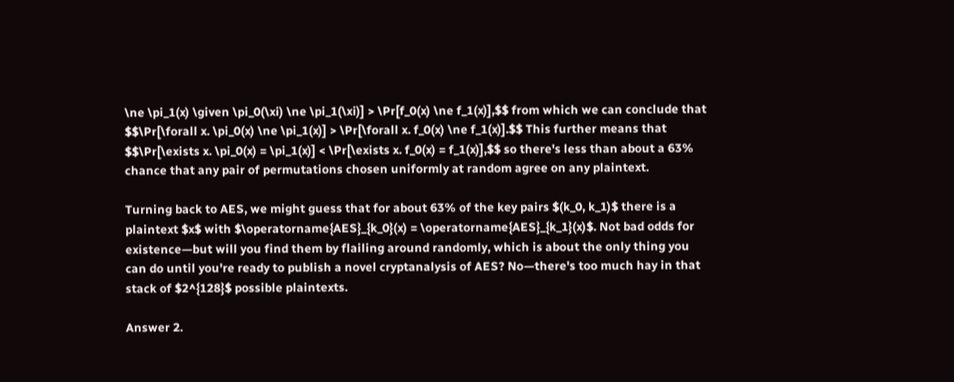\ne \pi_1(x) \given \pi_0(\xi) \ne \pi_1(\xi)] > \Pr[f_0(x) \ne f_1(x)],$$ from which we can conclude that $$\Pr[\forall x. \pi_0(x) \ne \pi_1(x)] > \Pr[\forall x. f_0(x) \ne f_1(x)].$$ This further means that $$\Pr[\exists x. \pi_0(x) = \pi_1(x)] < \Pr[\exists x. f_0(x) = f_1(x)],$$ so there's less than about a 63% chance that any pair of permutations chosen uniformly at random agree on any plaintext.

Turning back to AES, we might guess that for about 63% of the key pairs $(k_0, k_1)$ there is a plaintext $x$ with $\operatorname{AES}_{k_0}(x) = \operatorname{AES}_{k_1}(x)$. Not bad odds for existence—but will you find them by flailing around randomly, which is about the only thing you can do until you're ready to publish a novel cryptanalysis of AES? No—there's too much hay in that stack of $2^{128}$ possible plaintexts.

Answer 2.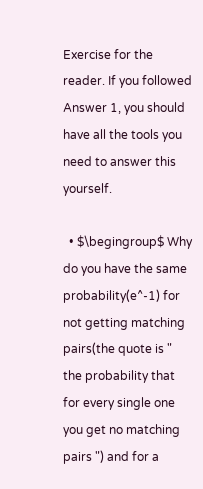Exercise for the reader. If you followed Answer 1, you should have all the tools you need to answer this yourself.

  • $\begingroup$ Why do you have the same probability(e^-1) for not getting matching pairs(the quote is " the probability that for every single one you get no matching pairs ") and for a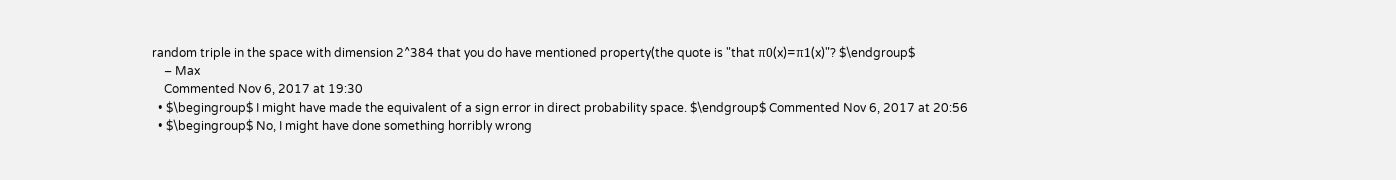random triple in the space with dimension 2^384 that you do have mentioned property(the quote is "that π0(x)=π1(x)"? $\endgroup$
    – Max
    Commented Nov 6, 2017 at 19:30
  • $\begingroup$ I might have made the equivalent of a sign error in direct probability space. $\endgroup$ Commented Nov 6, 2017 at 20:56
  • $\begingroup$ No, I might have done something horribly wrong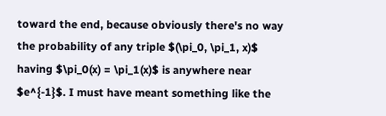toward the end, because obviously there's no way the probability of any triple $(\pi_0, \pi_1, x)$ having $\pi_0(x) = \pi_1(x)$ is anywhere near $e^{-1}$. I must have meant something like the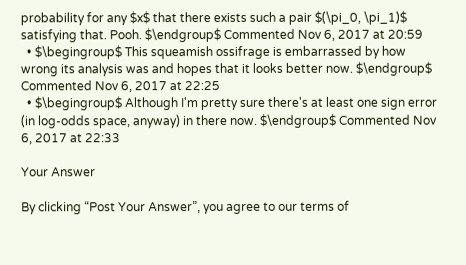probability for any $x$ that there exists such a pair $(\pi_0, \pi_1)$ satisfying that. Pooh. $\endgroup$ Commented Nov 6, 2017 at 20:59
  • $\begingroup$ This squeamish ossifrage is embarrassed by how wrong its analysis was and hopes that it looks better now. $\endgroup$ Commented Nov 6, 2017 at 22:25
  • $\begingroup$ Although I'm pretty sure there's at least one sign error (in log-odds space, anyway) in there now. $\endgroup$ Commented Nov 6, 2017 at 22:33

Your Answer

By clicking “Post Your Answer”, you agree to our terms of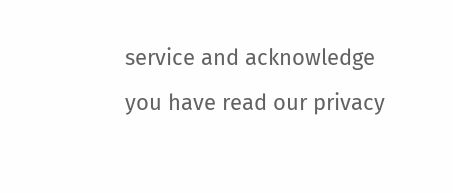service and acknowledge you have read our privacy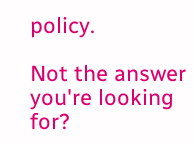policy.

Not the answer you're looking for?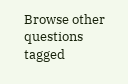Browse other questions tagged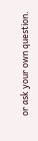or ask your own question.